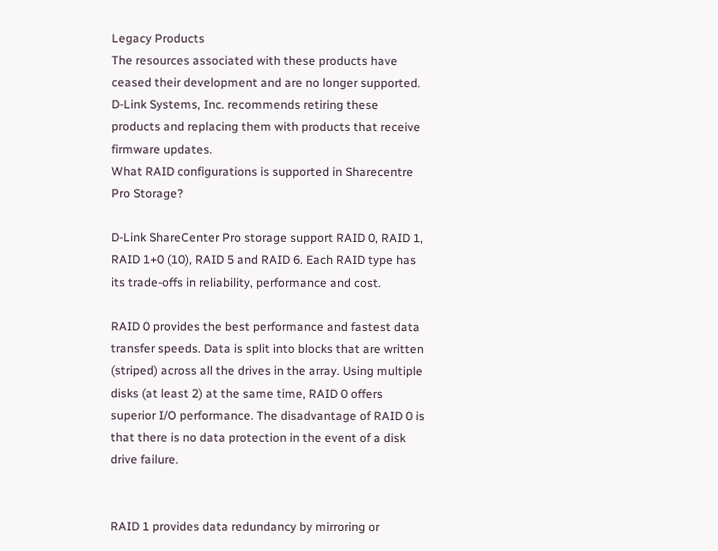Legacy Products
The resources associated with these products have ceased their development and are no longer supported.
D-Link Systems, Inc. recommends retiring these products and replacing them with products that receive firmware updates.
What RAID configurations is supported in Sharecentre Pro Storage?

D-Link ShareCenter Pro storage support RAID 0, RAID 1, RAID 1+0 (10), RAID 5 and RAID 6. Each RAID type has its trade-offs in reliability, performance and cost.

RAID 0 provides the best performance and fastest data transfer speeds. Data is split into blocks that are written (striped) across all the drives in the array. Using multiple disks (at least 2) at the same time, RAID 0 offers superior I/O performance. The disadvantage of RAID 0 is that there is no data protection in the event of a disk drive failure.


RAID 1 provides data redundancy by mirroring or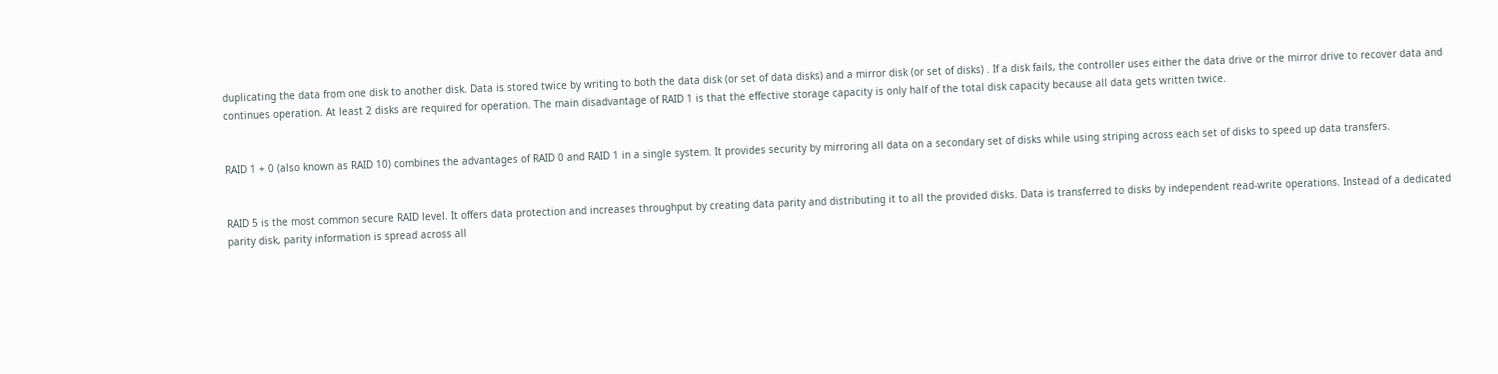duplicating the data from one disk to another disk. Data is stored twice by writing to both the data disk (or set of data disks) and a mirror disk (or set of disks) . If a disk fails, the controller uses either the data drive or the mirror drive to recover data and continues operation. At least 2 disks are required for operation. The main disadvantage of RAID 1 is that the effective storage capacity is only half of the total disk capacity because all data gets written twice.


RAID 1 + 0 (also known as RAID 10) combines the advantages of RAID 0 and RAID 1 in a single system. It provides security by mirroring all data on a secondary set of disks while using striping across each set of disks to speed up data transfers.


RAID 5 is the most common secure RAID level. It offers data protection and increases throughput by creating data parity and distributing it to all the provided disks. Data is transferred to disks by independent read-write operations. Instead of a dedicated parity disk, parity information is spread across all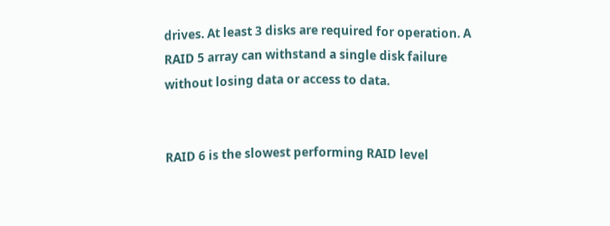drives. At least 3 disks are required for operation. A RAID 5 array can withstand a single disk failure without losing data or access to data.


RAID 6 is the slowest performing RAID level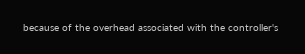because of the overhead associated with the controller's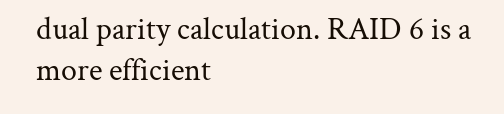dual parity calculation. RAID 6 is a more efficient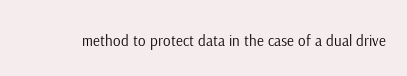method to protect data in the case of a dual drive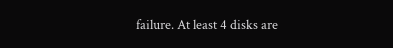failure. At least 4 disks are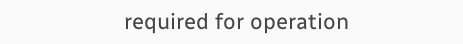required for operation